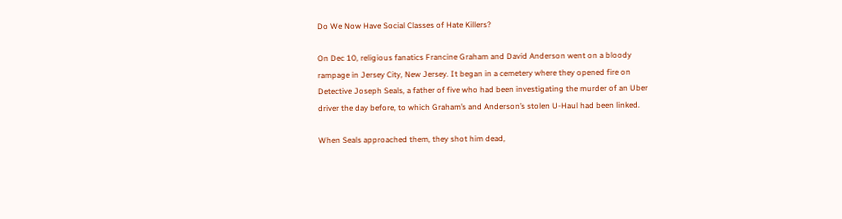Do We Now Have Social Classes of Hate Killers?

On Dec 10, religious fanatics Francine Graham and David Anderson went on a bloody rampage in Jersey City, New Jersey. It began in a cemetery where they opened fire on Detective Joseph Seals, a father of five who had been investigating the murder of an Uber driver the day before, to which Graham’s and Anderson’s stolen U-Haul had been linked.

When Seals approached them, they shot him dead,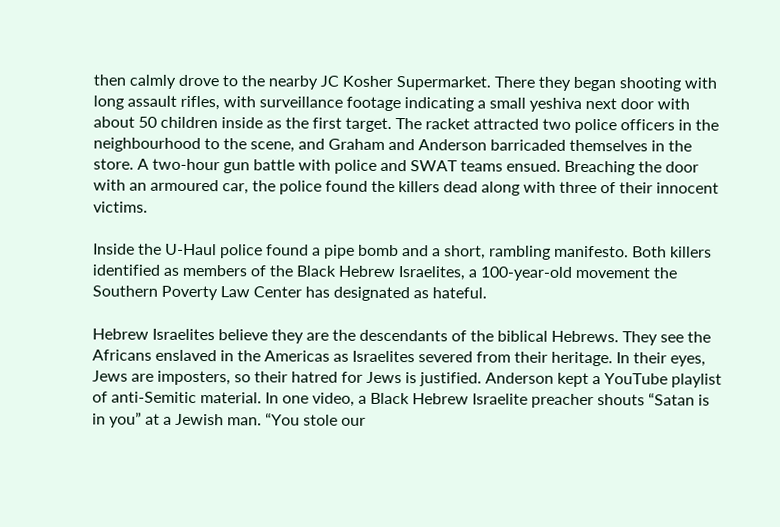then calmly drove to the nearby JC Kosher Supermarket. There they began shooting with long assault rifles, with surveillance footage indicating a small yeshiva next door with about 50 children inside as the first target. The racket attracted two police officers in the neighbourhood to the scene, and Graham and Anderson barricaded themselves in the store. A two-hour gun battle with police and SWAT teams ensued. Breaching the door with an armoured car, the police found the killers dead along with three of their innocent victims.

Inside the U-Haul police found a pipe bomb and a short, rambling manifesto. Both killers identified as members of the Black Hebrew Israelites, a 100-year-old movement the Southern Poverty Law Center has designated as hateful.

Hebrew Israelites believe they are the descendants of the biblical Hebrews. They see the Africans enslaved in the Americas as Israelites severed from their heritage. In their eyes, Jews are imposters, so their hatred for Jews is justified. Anderson kept a YouTube playlist of anti-Semitic material. In one video, a Black Hebrew Israelite preacher shouts “Satan is in you” at a Jewish man. “You stole our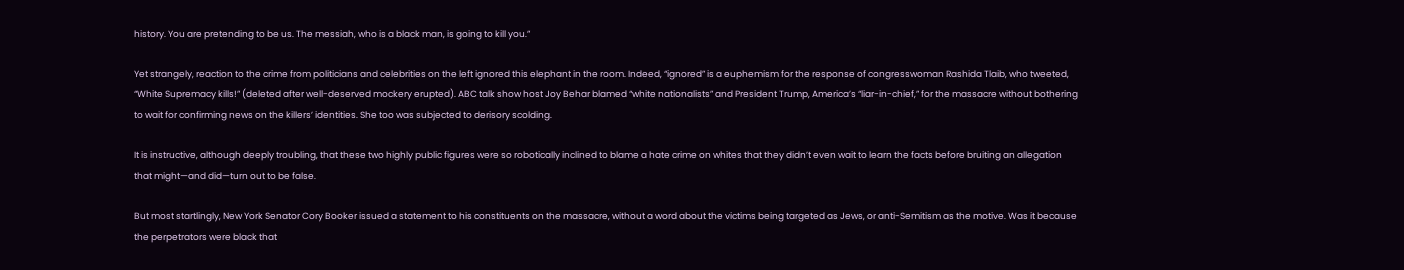history. You are pretending to be us. The messiah, who is a black man, is going to kill you.”

Yet strangely, reaction to the crime from politicians and celebrities on the left ignored this elephant in the room. Indeed, “ignored” is a euphemism for the response of congresswoman Rashida Tlaib, who tweeted, “White Supremacy kills!” (deleted after well-deserved mockery erupted). ABC talk show host Joy Behar blamed “white nationalists” and President Trump, America’s “liar-in-chief,” for the massacre without bothering to wait for confirming news on the killers’ identities. She too was subjected to derisory scolding.

It is instructive, although deeply troubling, that these two highly public figures were so robotically inclined to blame a hate crime on whites that they didn’t even wait to learn the facts before bruiting an allegation that might—and did—turn out to be false.

But most startlingly, New York Senator Cory Booker issued a statement to his constituents on the massacre, without a word about the victims being targeted as Jews, or anti-Semitism as the motive. Was it because the perpetrators were black that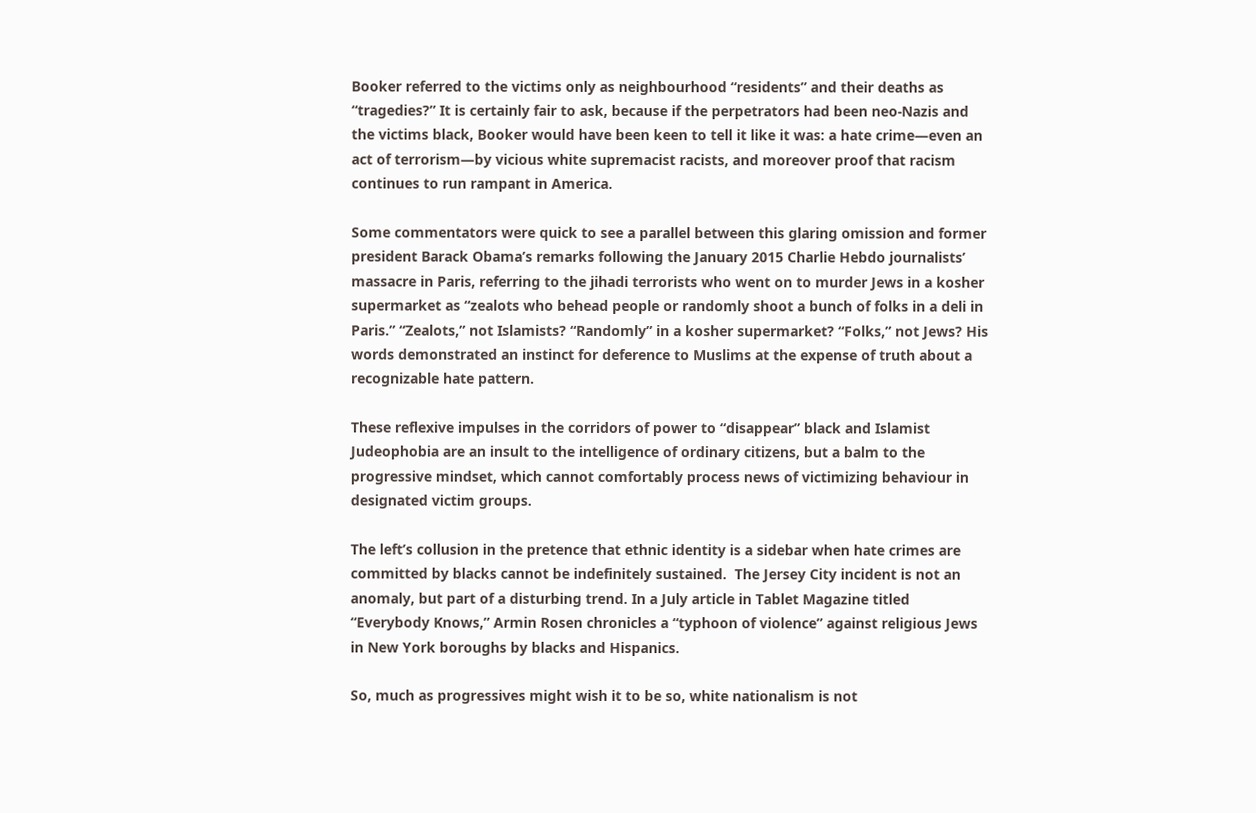Booker referred to the victims only as neighbourhood “residents” and their deaths as “tragedies?” It is certainly fair to ask, because if the perpetrators had been neo-Nazis and the victims black, Booker would have been keen to tell it like it was: a hate crime—even an act of terrorism—by vicious white supremacist racists, and moreover proof that racism continues to run rampant in America.

Some commentators were quick to see a parallel between this glaring omission and former president Barack Obama’s remarks following the January 2015 Charlie Hebdo journalists’ massacre in Paris, referring to the jihadi terrorists who went on to murder Jews in a kosher supermarket as “zealots who behead people or randomly shoot a bunch of folks in a deli in Paris.” “Zealots,” not Islamists? “Randomly” in a kosher supermarket? “Folks,” not Jews? His words demonstrated an instinct for deference to Muslims at the expense of truth about a recognizable hate pattern.

These reflexive impulses in the corridors of power to “disappear” black and Islamist Judeophobia are an insult to the intelligence of ordinary citizens, but a balm to the progressive mindset, which cannot comfortably process news of victimizing behaviour in designated victim groups.

The left’s collusion in the pretence that ethnic identity is a sidebar when hate crimes are committed by blacks cannot be indefinitely sustained.  The Jersey City incident is not an anomaly, but part of a disturbing trend. In a July article in Tablet Magazine titled “Everybody Knows,” Armin Rosen chronicles a “typhoon of violence” against religious Jews in New York boroughs by blacks and Hispanics.

So, much as progressives might wish it to be so, white nationalism is not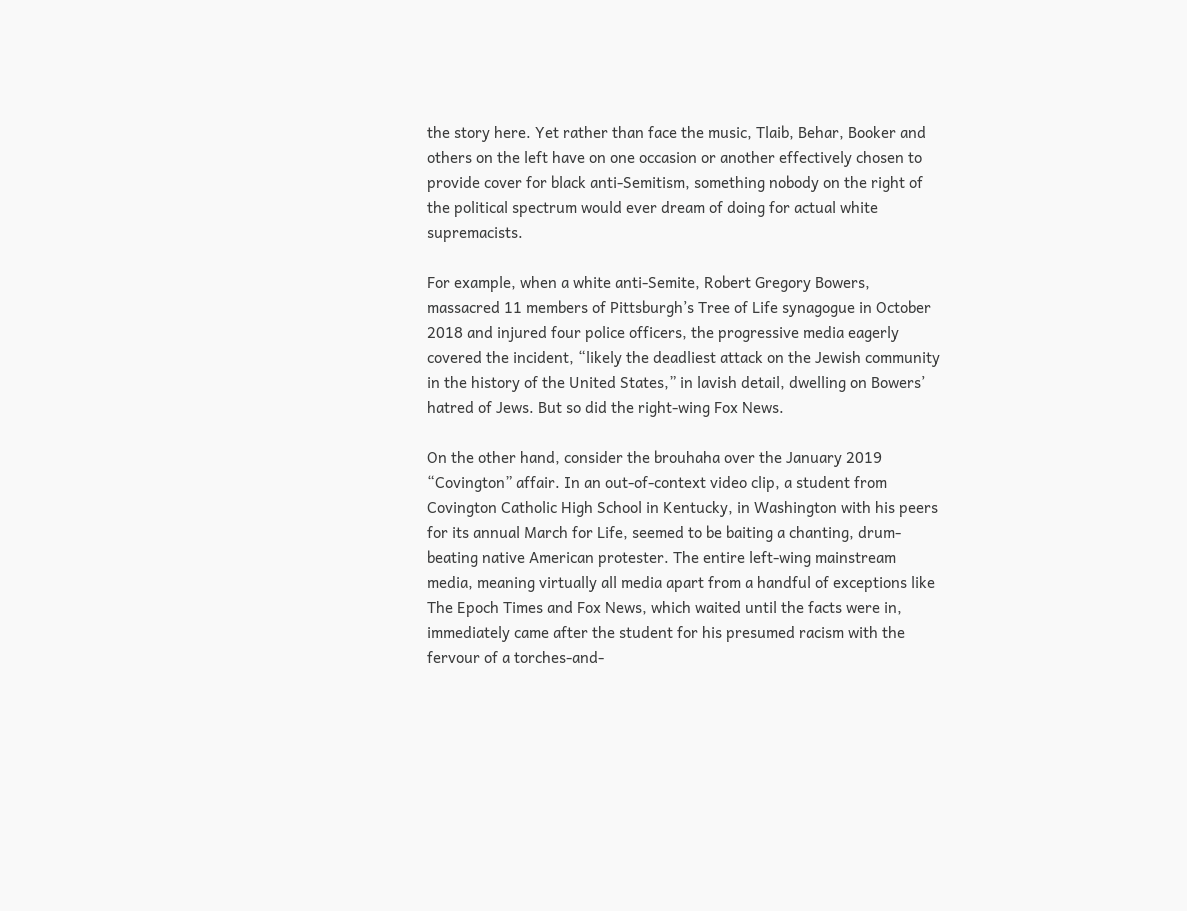the story here. Yet rather than face the music, Tlaib, Behar, Booker and others on the left have on one occasion or another effectively chosen to provide cover for black anti-Semitism, something nobody on the right of the political spectrum would ever dream of doing for actual white supremacists.

For example, when a white anti-Semite, Robert Gregory Bowers, massacred 11 members of Pittsburgh’s Tree of Life synagogue in October 2018 and injured four police officers, the progressive media eagerly covered the incident, “likely the deadliest attack on the Jewish community in the history of the United States,” in lavish detail, dwelling on Bowers’ hatred of Jews. But so did the right-wing Fox News.

On the other hand, consider the brouhaha over the January 2019 “Covington” affair. In an out-of-context video clip, a student from Covington Catholic High School in Kentucky, in Washington with his peers for its annual March for Life, seemed to be baiting a chanting, drum-beating native American protester. The entire left-wing mainstream media, meaning virtually all media apart from a handful of exceptions like The Epoch Times and Fox News, which waited until the facts were in, immediately came after the student for his presumed racism with the fervour of a torches-and-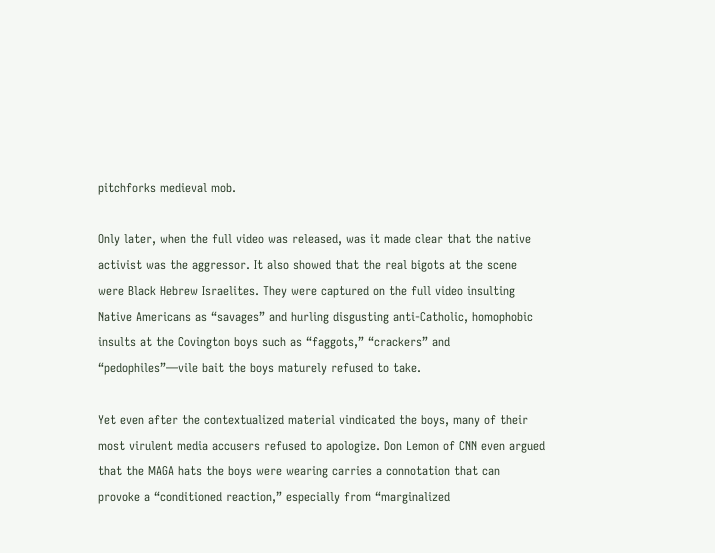pitchforks medieval mob.

Only later, when the full video was released, was it made clear that the native activist was the aggressor. It also showed that the real bigots at the scene were Black Hebrew Israelites. They were captured on the full video insulting Native Americans as “savages” and hurling disgusting anti-Catholic, homophobic insults at the Covington boys such as “faggots,” “crackers” and “pedophiles”—vile bait the boys maturely refused to take.

Yet even after the contextualized material vindicated the boys, many of their most virulent media accusers refused to apologize. Don Lemon of CNN even argued that the MAGA hats the boys were wearing carries a connotation that can provoke a “conditioned reaction,” especially from “marginalized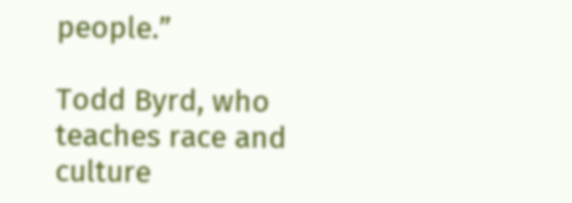people.”

Todd Byrd, who teaches race and culture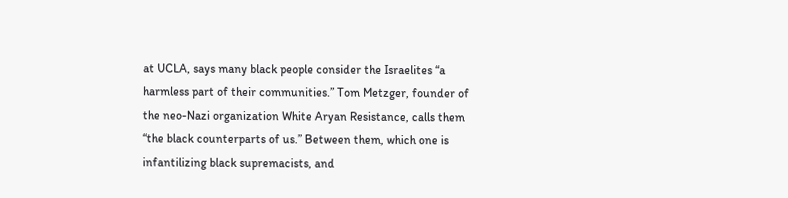at UCLA, says many black people consider the Israelites “a harmless part of their communities.” Tom Metzger, founder of the neo-Nazi organization White Aryan Resistance, calls them “the black counterparts of us.” Between them, which one is infantilizing black supremacists, and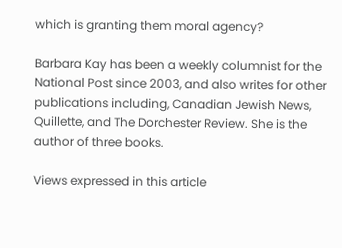which is granting them moral agency?

Barbara Kay has been a weekly columnist for the National Post since 2003, and also writes for other publications including, Canadian Jewish News, Quillette, and The Dorchester Review. She is the author of three books.

Views expressed in this article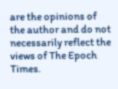are the opinions of the author and do not necessarily reflect the views of The Epoch Times.